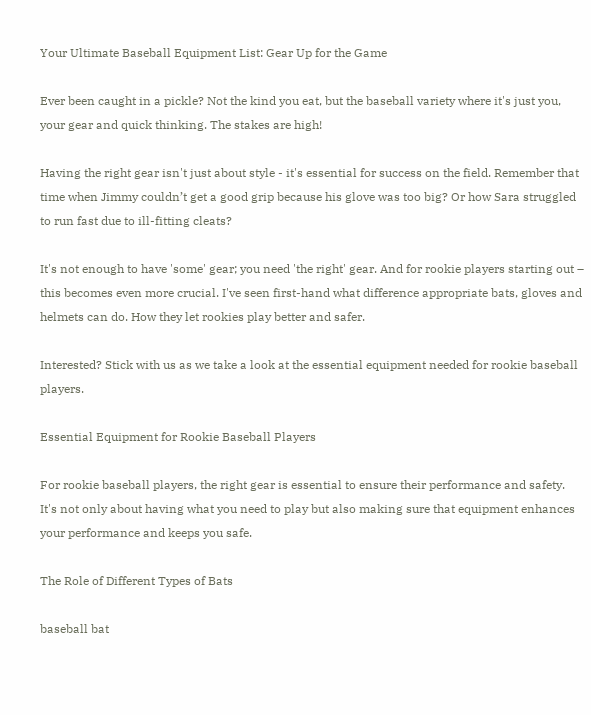Your Ultimate Baseball Equipment List: Gear Up for the Game

Ever been caught in a pickle? Not the kind you eat, but the baseball variety where it's just you, your gear and quick thinking. The stakes are high!

Having the right gear isn't just about style - it's essential for success on the field. Remember that time when Jimmy couldn’t get a good grip because his glove was too big? Or how Sara struggled to run fast due to ill-fitting cleats?

It's not enough to have 'some' gear; you need 'the right' gear. And for rookie players starting out – this becomes even more crucial. I've seen first-hand what difference appropriate bats, gloves and helmets can do. How they let rookies play better and safer.

Interested? Stick with us as we take a look at the essential equipment needed for rookie baseball players.

Essential Equipment for Rookie Baseball Players

For rookie baseball players, the right gear is essential to ensure their performance and safety. It's not only about having what you need to play but also making sure that equipment enhances your performance and keeps you safe.

The Role of Different Types of Bats

baseball bat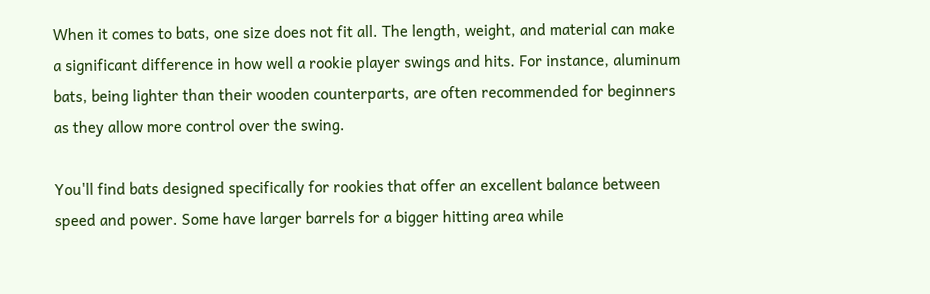When it comes to bats, one size does not fit all. The length, weight, and material can make a significant difference in how well a rookie player swings and hits. For instance, aluminum bats, being lighter than their wooden counterparts, are often recommended for beginners as they allow more control over the swing.

You'll find bats designed specifically for rookies that offer an excellent balance between speed and power. Some have larger barrels for a bigger hitting area while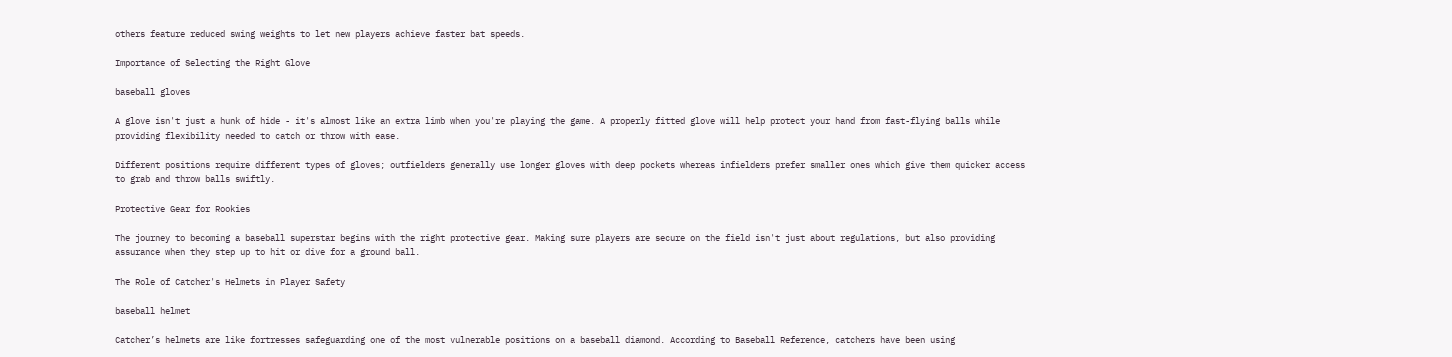others feature reduced swing weights to let new players achieve faster bat speeds.

Importance of Selecting the Right Glove

baseball gloves

A glove isn't just a hunk of hide - it's almost like an extra limb when you're playing the game. A properly fitted glove will help protect your hand from fast-flying balls while providing flexibility needed to catch or throw with ease.

Different positions require different types of gloves; outfielders generally use longer gloves with deep pockets whereas infielders prefer smaller ones which give them quicker access to grab and throw balls swiftly.

Protective Gear for Rookies

The journey to becoming a baseball superstar begins with the right protective gear. Making sure players are secure on the field isn't just about regulations, but also providing assurance when they step up to hit or dive for a ground ball.

The Role of Catcher's Helmets in Player Safety

baseball helmet

Catcher’s helmets are like fortresses safeguarding one of the most vulnerable positions on a baseball diamond. According to Baseball Reference, catchers have been using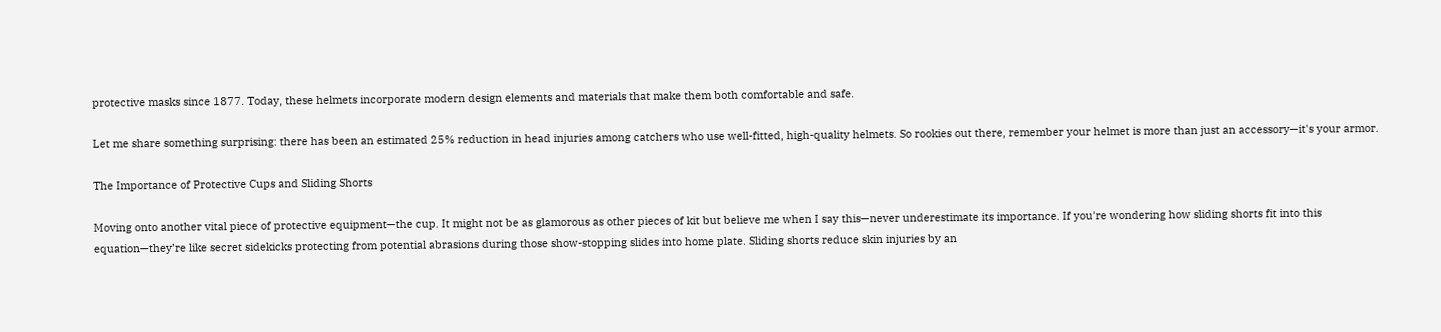protective masks since 1877. Today, these helmets incorporate modern design elements and materials that make them both comfortable and safe.

Let me share something surprising: there has been an estimated 25% reduction in head injuries among catchers who use well-fitted, high-quality helmets. So rookies out there, remember your helmet is more than just an accessory—it's your armor.

The Importance of Protective Cups and Sliding Shorts

Moving onto another vital piece of protective equipment—the cup. It might not be as glamorous as other pieces of kit but believe me when I say this—never underestimate its importance. If you're wondering how sliding shorts fit into this equation—they’re like secret sidekicks protecting from potential abrasions during those show-stopping slides into home plate. Sliding shorts reduce skin injuries by an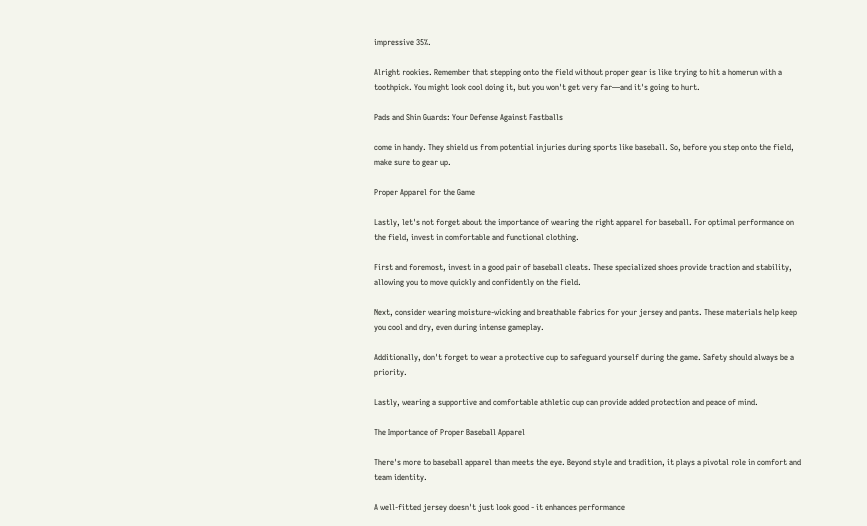impressive 35%.

Alright rookies. Remember that stepping onto the field without proper gear is like trying to hit a homerun with a toothpick. You might look cool doing it, but you won't get very far—and it's going to hurt.

Pads and Shin Guards: Your Defense Against Fastballs

come in handy. They shield us from potential injuries during sports like baseball. So, before you step onto the field, make sure to gear up.

Proper Apparel for the Game

Lastly, let's not forget about the importance of wearing the right apparel for baseball. For optimal performance on the field, invest in comfortable and functional clothing.

First and foremost, invest in a good pair of baseball cleats. These specialized shoes provide traction and stability, allowing you to move quickly and confidently on the field.

Next, consider wearing moisture-wicking and breathable fabrics for your jersey and pants. These materials help keep you cool and dry, even during intense gameplay.

Additionally, don't forget to wear a protective cup to safeguard yourself during the game. Safety should always be a priority.

Lastly, wearing a supportive and comfortable athletic cup can provide added protection and peace of mind.

The Importance of Proper Baseball Apparel

There's more to baseball apparel than meets the eye. Beyond style and tradition, it plays a pivotal role in comfort and team identity.

A well-fitted jersey doesn't just look good - it enhances performance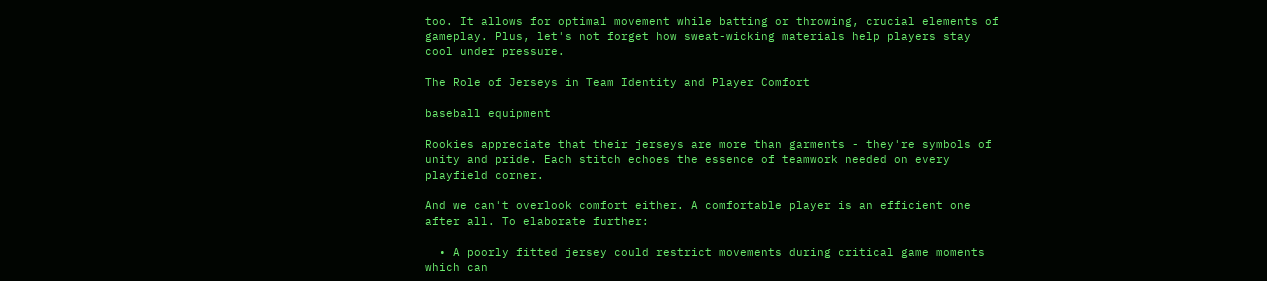too. It allows for optimal movement while batting or throwing, crucial elements of gameplay. Plus, let's not forget how sweat-wicking materials help players stay cool under pressure.

The Role of Jerseys in Team Identity and Player Comfort

baseball equipment

Rookies appreciate that their jerseys are more than garments - they're symbols of unity and pride. Each stitch echoes the essence of teamwork needed on every playfield corner.

And we can't overlook comfort either. A comfortable player is an efficient one after all. To elaborate further:

  • A poorly fitted jersey could restrict movements during critical game moments which can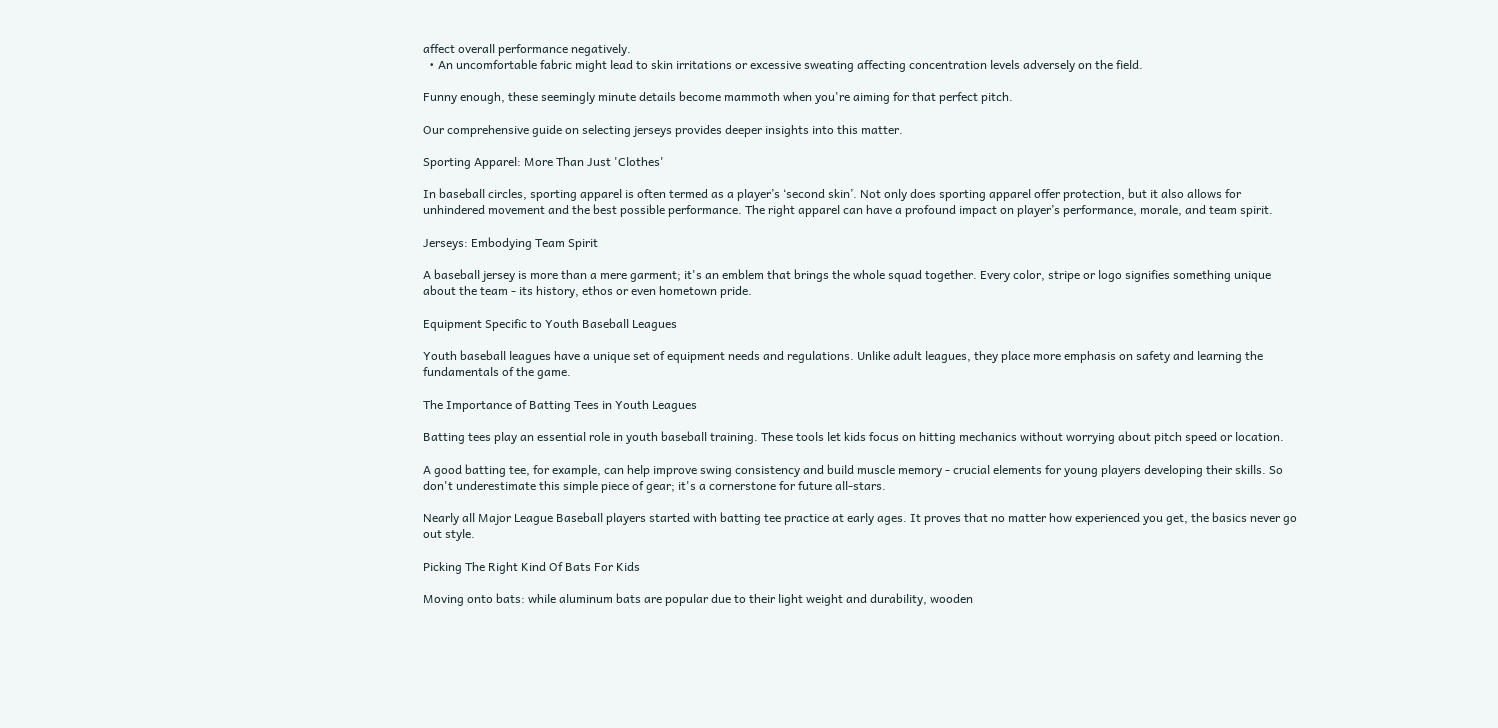affect overall performance negatively.
  • An uncomfortable fabric might lead to skin irritations or excessive sweating affecting concentration levels adversely on the field.

Funny enough, these seemingly minute details become mammoth when you're aiming for that perfect pitch.

Our comprehensive guide on selecting jerseys provides deeper insights into this matter.

Sporting Apparel: More Than Just 'Clothes'

In baseball circles, sporting apparel is often termed as a player’s ‘second skin’. Not only does sporting apparel offer protection, but it also allows for unhindered movement and the best possible performance. The right apparel can have a profound impact on player’s performance, morale, and team spirit.

Jerseys: Embodying Team Spirit

A baseball jersey is more than a mere garment; it's an emblem that brings the whole squad together. Every color, stripe or logo signifies something unique about the team - its history, ethos or even hometown pride.

Equipment Specific to Youth Baseball Leagues

Youth baseball leagues have a unique set of equipment needs and regulations. Unlike adult leagues, they place more emphasis on safety and learning the fundamentals of the game.

The Importance of Batting Tees in Youth Leagues

Batting tees play an essential role in youth baseball training. These tools let kids focus on hitting mechanics without worrying about pitch speed or location.

A good batting tee, for example, can help improve swing consistency and build muscle memory - crucial elements for young players developing their skills. So don't underestimate this simple piece of gear; it's a cornerstone for future all-stars.

Nearly all Major League Baseball players started with batting tee practice at early ages. It proves that no matter how experienced you get, the basics never go out style.

Picking The Right Kind Of Bats For Kids

Moving onto bats: while aluminum bats are popular due to their light weight and durability, wooden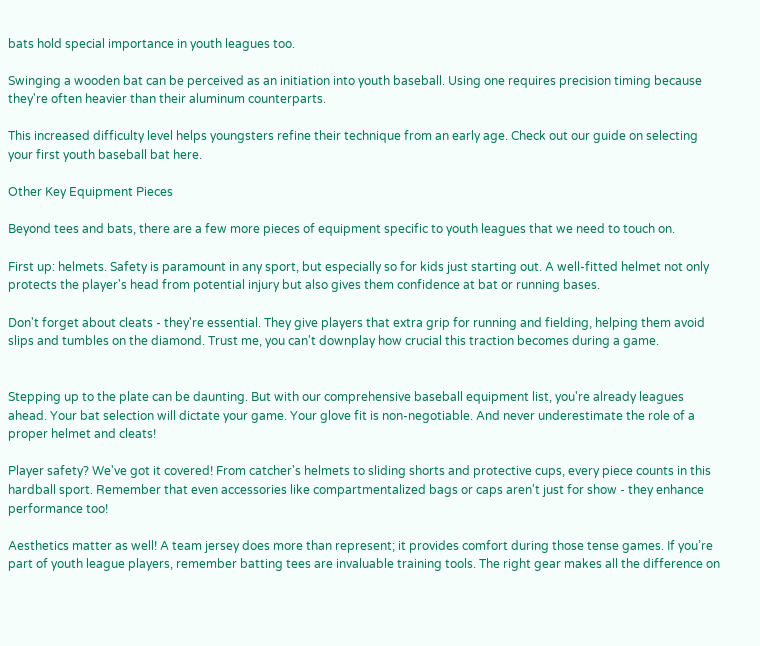bats hold special importance in youth leagues too.

Swinging a wooden bat can be perceived as an initiation into youth baseball. Using one requires precision timing because they're often heavier than their aluminum counterparts.

This increased difficulty level helps youngsters refine their technique from an early age. Check out our guide on selecting your first youth baseball bat here.

Other Key Equipment Pieces

Beyond tees and bats, there are a few more pieces of equipment specific to youth leagues that we need to touch on.

First up: helmets. Safety is paramount in any sport, but especially so for kids just starting out. A well-fitted helmet not only protects the player's head from potential injury but also gives them confidence at bat or running bases.

Don't forget about cleats - they're essential. They give players that extra grip for running and fielding, helping them avoid slips and tumbles on the diamond. Trust me, you can't downplay how crucial this traction becomes during a game.


Stepping up to the plate can be daunting. But with our comprehensive baseball equipment list, you're already leagues ahead. Your bat selection will dictate your game. Your glove fit is non-negotiable. And never underestimate the role of a proper helmet and cleats!

Player safety? We've got it covered! From catcher's helmets to sliding shorts and protective cups, every piece counts in this hardball sport. Remember that even accessories like compartmentalized bags or caps aren't just for show - they enhance performance too!

Aesthetics matter as well! A team jersey does more than represent; it provides comfort during those tense games. If you’re part of youth league players, remember batting tees are invaluable training tools. The right gear makes all the difference on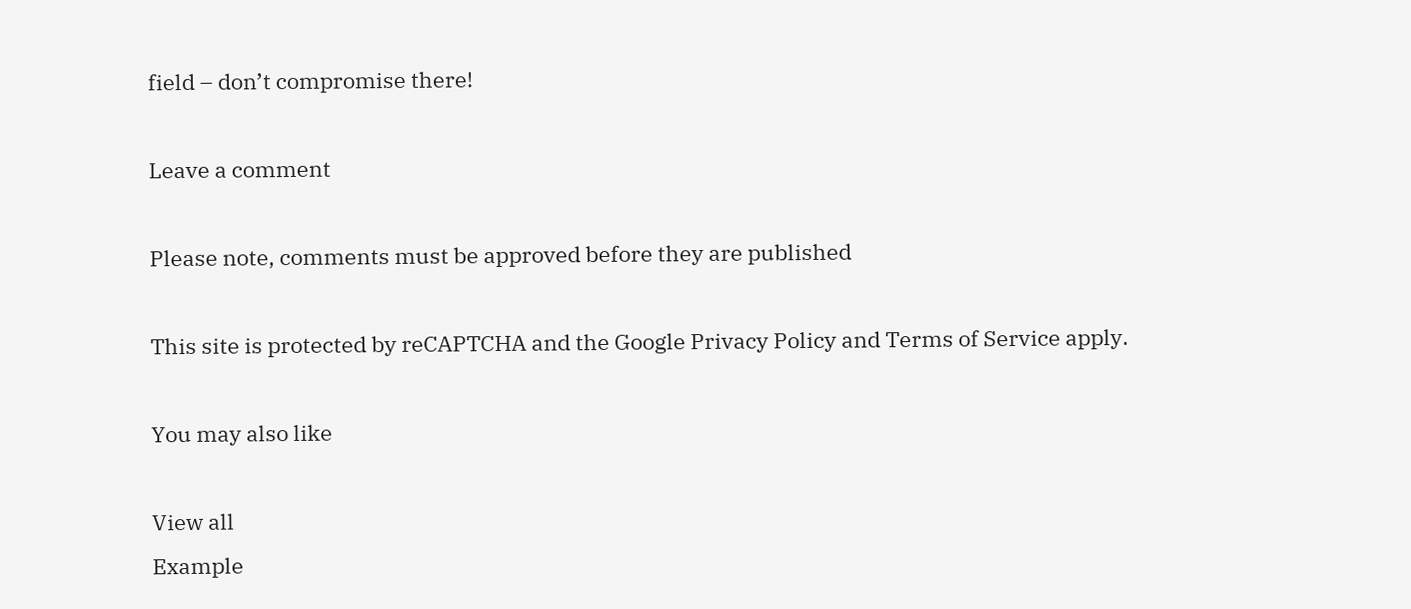field – don’t compromise there!

Leave a comment

Please note, comments must be approved before they are published

This site is protected by reCAPTCHA and the Google Privacy Policy and Terms of Service apply.

You may also like

View all
Example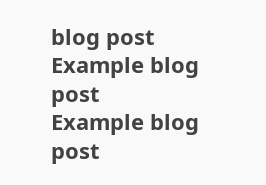blog post
Example blog post
Example blog post